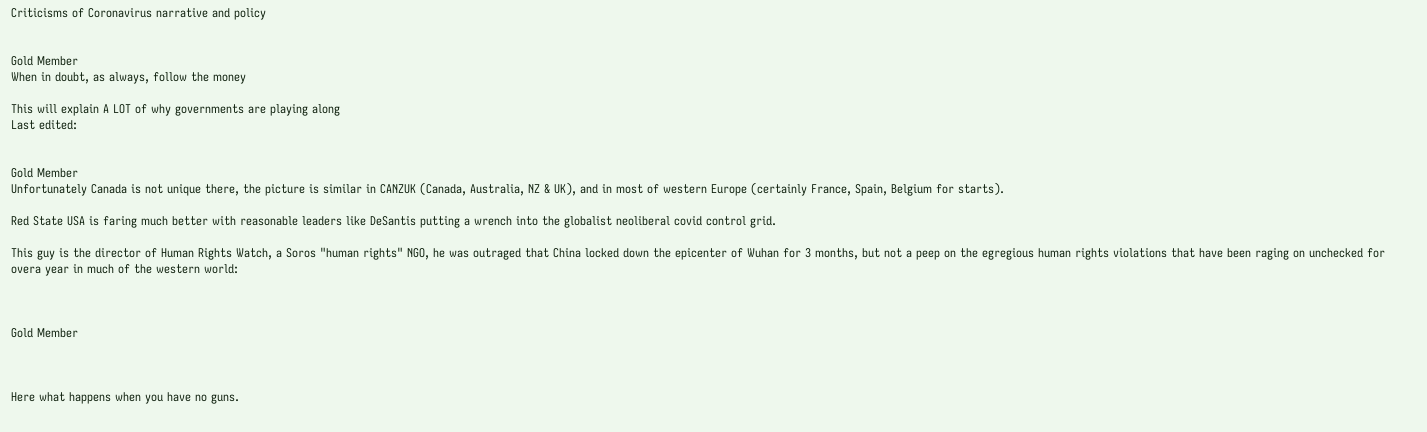Criticisms of Coronavirus narrative and policy


Gold Member
When in doubt, as always, follow the money

This will explain A LOT of why governments are playing along
Last edited:


Gold Member
Unfortunately Canada is not unique there, the picture is similar in CANZUK (Canada, Australia, NZ & UK), and in most of western Europe (certainly France, Spain, Belgium for starts).

Red State USA is faring much better with reasonable leaders like DeSantis putting a wrench into the globalist neoliberal covid control grid.

This guy is the director of Human Rights Watch, a Soros "human rights" NGO, he was outraged that China locked down the epicenter of Wuhan for 3 months, but not a peep on the egregious human rights violations that have been raging on unchecked for overa year in much of the western world:



Gold Member



Here what happens when you have no guns.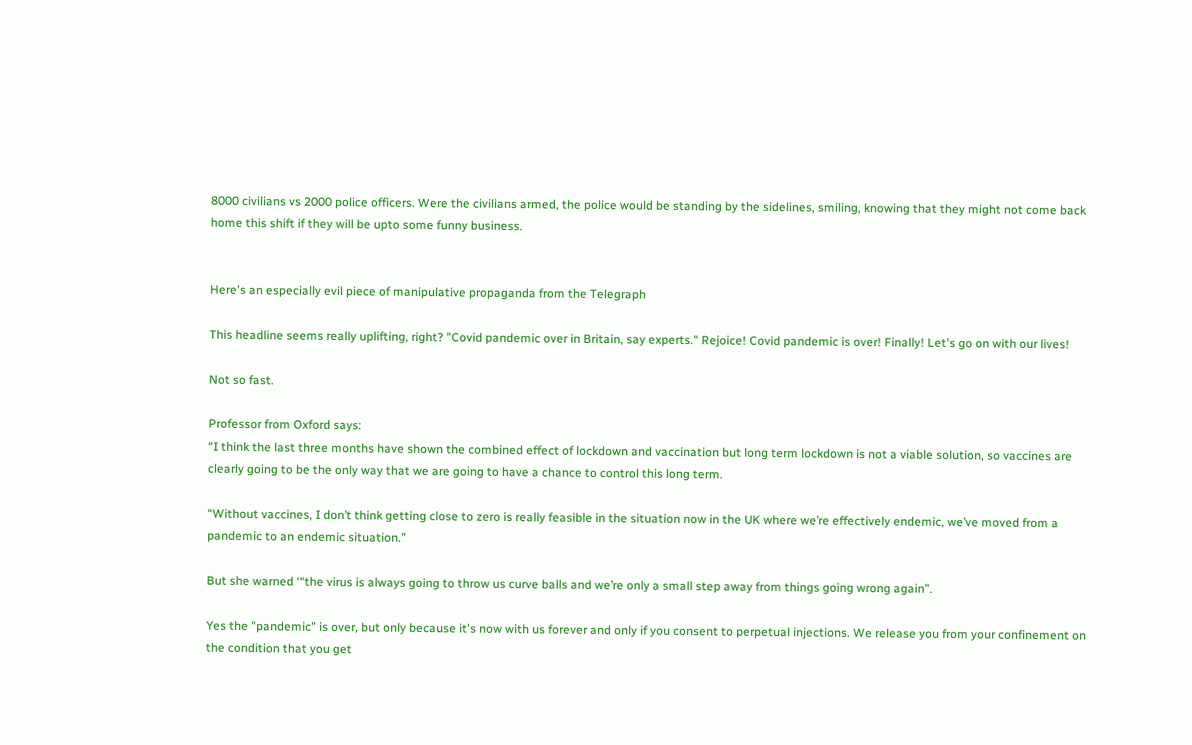8000 civilians vs 2000 police officers. Were the civilians armed, the police would be standing by the sidelines, smiling, knowing that they might not come back home this shift if they will be upto some funny business.


Here's an especially evil piece of manipulative propaganda from the Telegraph

This headline seems really uplifting, right? "Covid pandemic over in Britain, say experts." Rejoice! Covid pandemic is over! Finally! Let's go on with our lives!

Not so fast.

Professor from Oxford says:
“I think the last three months have shown the combined effect of lockdown and vaccination but long term lockdown is not a viable solution, so vaccines are clearly going to be the only way that we are going to have a chance to control this long term.

“Without vaccines, I don’t think getting close to zero is really feasible in the situation now in the UK where we’re effectively endemic, we’ve moved from a pandemic to an endemic situation.”

But she warned ‘“the virus is always going to throw us curve balls and we’re only a small step away from things going wrong again”.

Yes the "pandemic" is over, but only because it's now with us forever and only if you consent to perpetual injections. We release you from your confinement on the condition that you get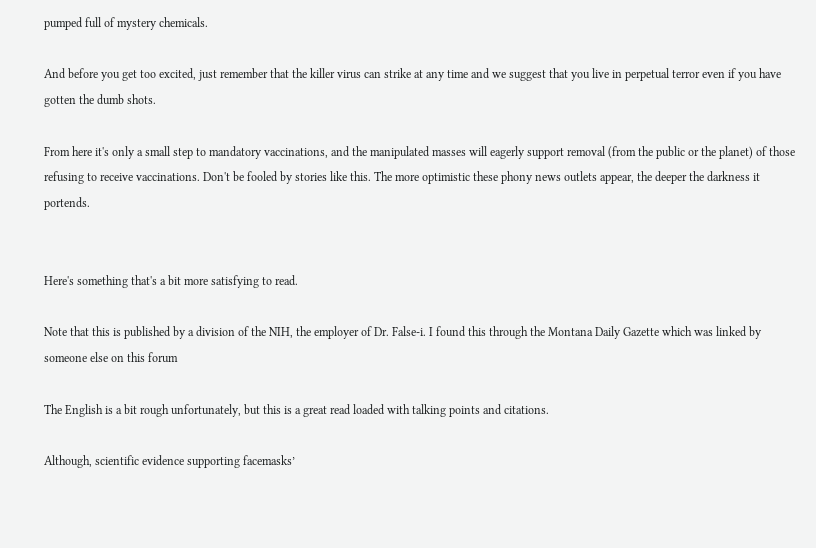pumped full of mystery chemicals.

And before you get too excited, just remember that the killer virus can strike at any time and we suggest that you live in perpetual terror even if you have gotten the dumb shots.

From here it's only a small step to mandatory vaccinations, and the manipulated masses will eagerly support removal (from the public or the planet) of those refusing to receive vaccinations. Don't be fooled by stories like this. The more optimistic these phony news outlets appear, the deeper the darkness it portends.


Here's something that's a bit more satisfying to read.

Note that this is published by a division of the NIH, the employer of Dr. False-i. I found this through the Montana Daily Gazette which was linked by someone else on this forum

The English is a bit rough unfortunately, but this is a great read loaded with talking points and citations.

Although, scientific evidence supporting facemasks’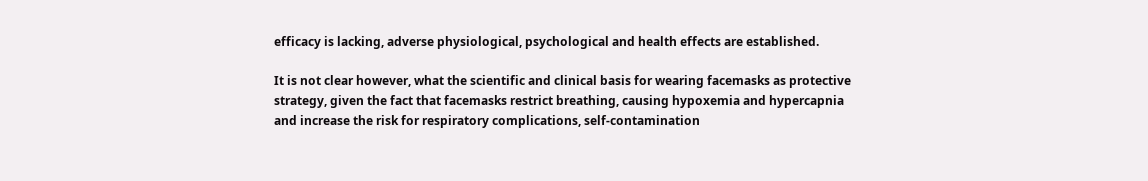efficacy is lacking, adverse physiological, psychological and health effects are established.

It is not clear however, what the scientific and clinical basis for wearing facemasks as protective strategy, given the fact that facemasks restrict breathing, causing hypoxemia and hypercapnia and increase the risk for respiratory complications, self-contamination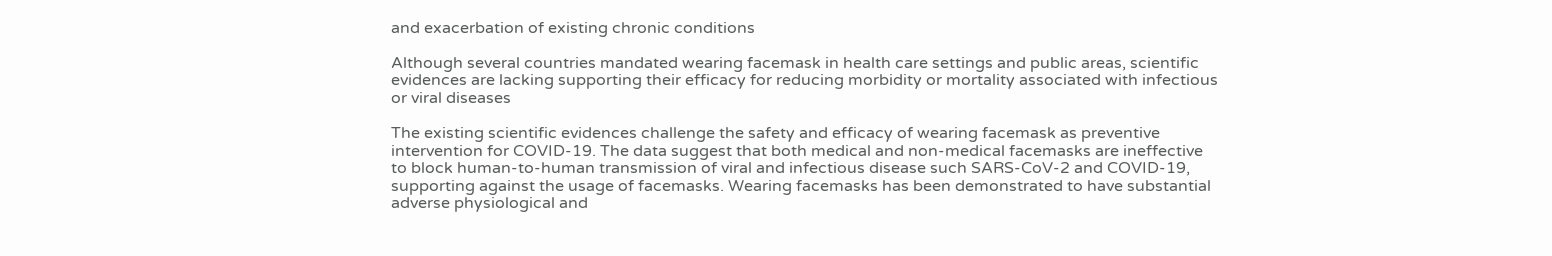and exacerbation of existing chronic conditions

Although several countries mandated wearing facemask in health care settings and public areas, scientific evidences are lacking supporting their efficacy for reducing morbidity or mortality associated with infectious or viral diseases

The existing scientific evidences challenge the safety and efficacy of wearing facemask as preventive intervention for COVID-19. The data suggest that both medical and non-medical facemasks are ineffective to block human-to-human transmission of viral and infectious disease such SARS-CoV-2 and COVID-19, supporting against the usage of facemasks. Wearing facemasks has been demonstrated to have substantial adverse physiological and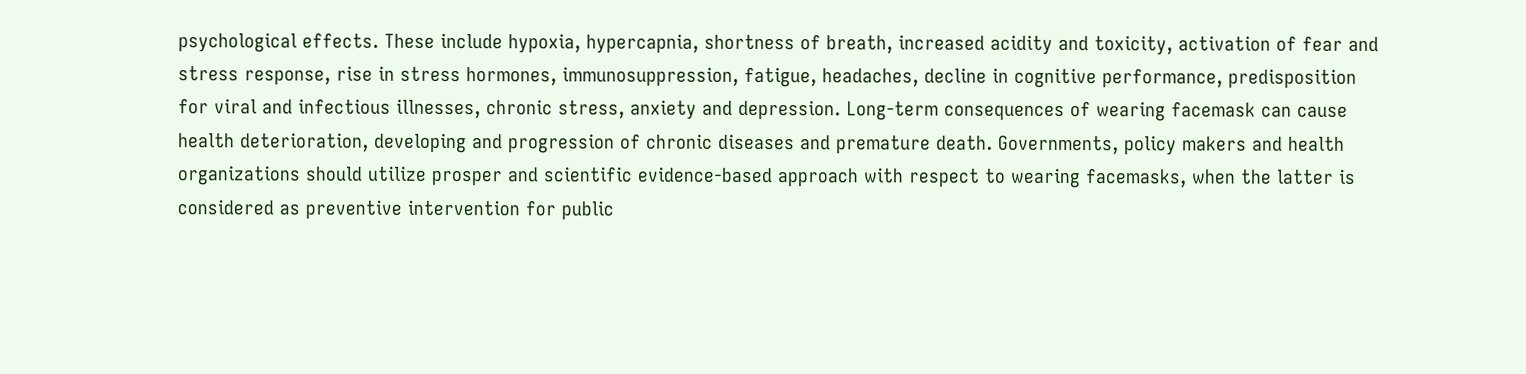psychological effects. These include hypoxia, hypercapnia, shortness of breath, increased acidity and toxicity, activation of fear and stress response, rise in stress hormones, immunosuppression, fatigue, headaches, decline in cognitive performance, predisposition for viral and infectious illnesses, chronic stress, anxiety and depression. Long-term consequences of wearing facemask can cause health deterioration, developing and progression of chronic diseases and premature death. Governments, policy makers and health organizations should utilize prosper and scientific evidence-based approach with respect to wearing facemasks, when the latter is considered as preventive intervention for public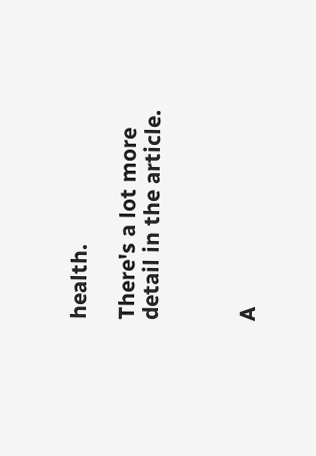health.

There's a lot more detail in the article.



A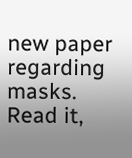new paper regarding masks. Read it,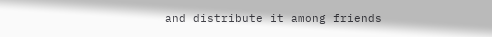and distribute it among friends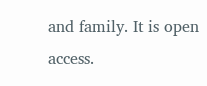and family. It is open access.